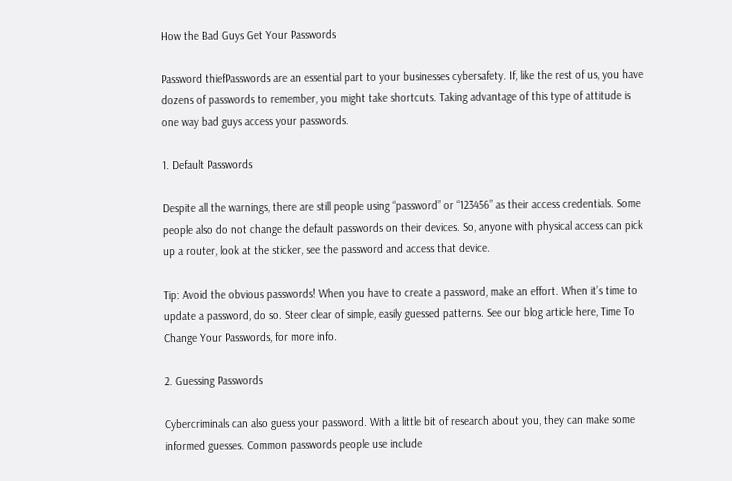How the Bad Guys Get Your Passwords

Password thiefPasswords are an essential part to your businesses cybersafety. If, like the rest of us, you have dozens of passwords to remember, you might take shortcuts. Taking advantage of this type of attitude is one way bad guys access your passwords.

1. Default Passwords

Despite all the warnings, there are still people using “password” or “123456” as their access credentials. Some people also do not change the default passwords on their devices. So, anyone with physical access can pick up a router, look at the sticker, see the password and access that device.

Tip: Avoid the obvious passwords! When you have to create a password, make an effort. When it’s time to update a password, do so. Steer clear of simple, easily guessed patterns. See our blog article here, Time To Change Your Passwords, for more info.

2. Guessing Passwords

Cybercriminals can also guess your password. With a little bit of research about you, they can make some informed guesses. Common passwords people use include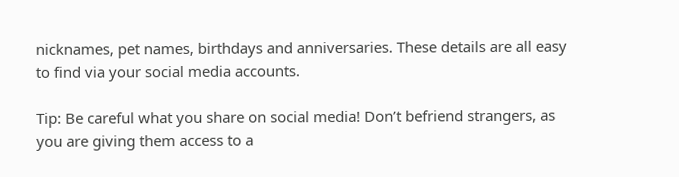nicknames, pet names, birthdays and anniversaries. These details are all easy to find via your social media accounts.

Tip: Be careful what you share on social media! Don’t befriend strangers, as you are giving them access to a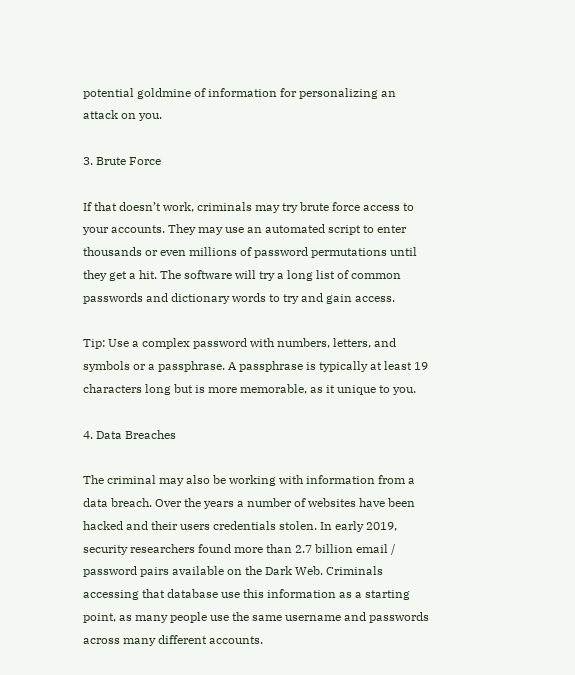potential goldmine of information for personalizing an attack on you.

3. Brute Force

If that doesn’t work, criminals may try brute force access to your accounts. They may use an automated script to enter thousands or even millions of password permutations until they get a hit. The software will try a long list of common passwords and dictionary words to try and gain access.

Tip: Use a complex password with numbers, letters, and symbols or a passphrase. A passphrase is typically at least 19 characters long but is more memorable, as it unique to you.

4. Data Breaches

The criminal may also be working with information from a data breach. Over the years a number of websites have been hacked and their users credentials stolen. In early 2019, security researchers found more than 2.7 billion email / password pairs available on the Dark Web. Criminals accessing that database use this information as a starting point, as many people use the same username and passwords across many different accounts.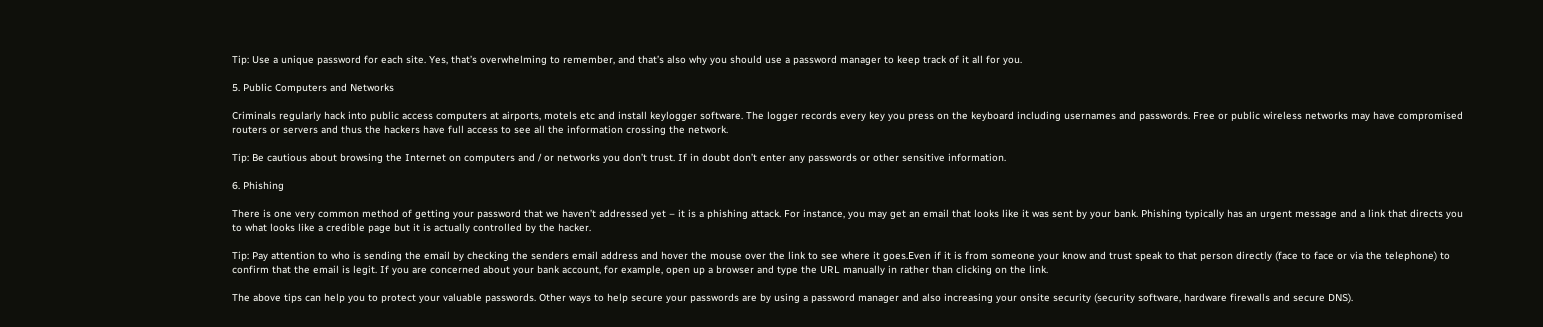Tip: Use a unique password for each site. Yes, that’s overwhelming to remember, and that’s also why you should use a password manager to keep track of it all for you.

5. Public Computers and Networks

Criminals regularly hack into public access computers at airports, motels etc and install keylogger software. The logger records every key you press on the keyboard including usernames and passwords. Free or public wireless networks may have compromised routers or servers and thus the hackers have full access to see all the information crossing the network.

Tip: Be cautious about browsing the Internet on computers and / or networks you don’t trust. If in doubt don’t enter any passwords or other sensitive information.

6. Phishing

There is one very common method of getting your password that we haven’t addressed yet – it is a phishing attack. For instance, you may get an email that looks like it was sent by your bank. Phishing typically has an urgent message and a link that directs you to what looks like a credible page but it is actually controlled by the hacker.

Tip: Pay attention to who is sending the email by checking the senders email address and hover the mouse over the link to see where it goes.Even if it is from someone your know and trust speak to that person directly (face to face or via the telephone) to confirm that the email is legit. If you are concerned about your bank account, for example, open up a browser and type the URL manually in rather than clicking on the link.

The above tips can help you to protect your valuable passwords. Other ways to help secure your passwords are by using a password manager and also increasing your onsite security (security software, hardware firewalls and secure DNS).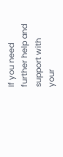If you need further help and support with your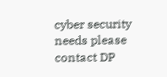cyber security needs please contact DP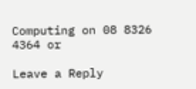Computing on 08 8326 4364 or

Leave a Reply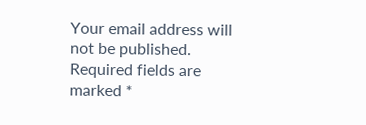Your email address will not be published. Required fields are marked *